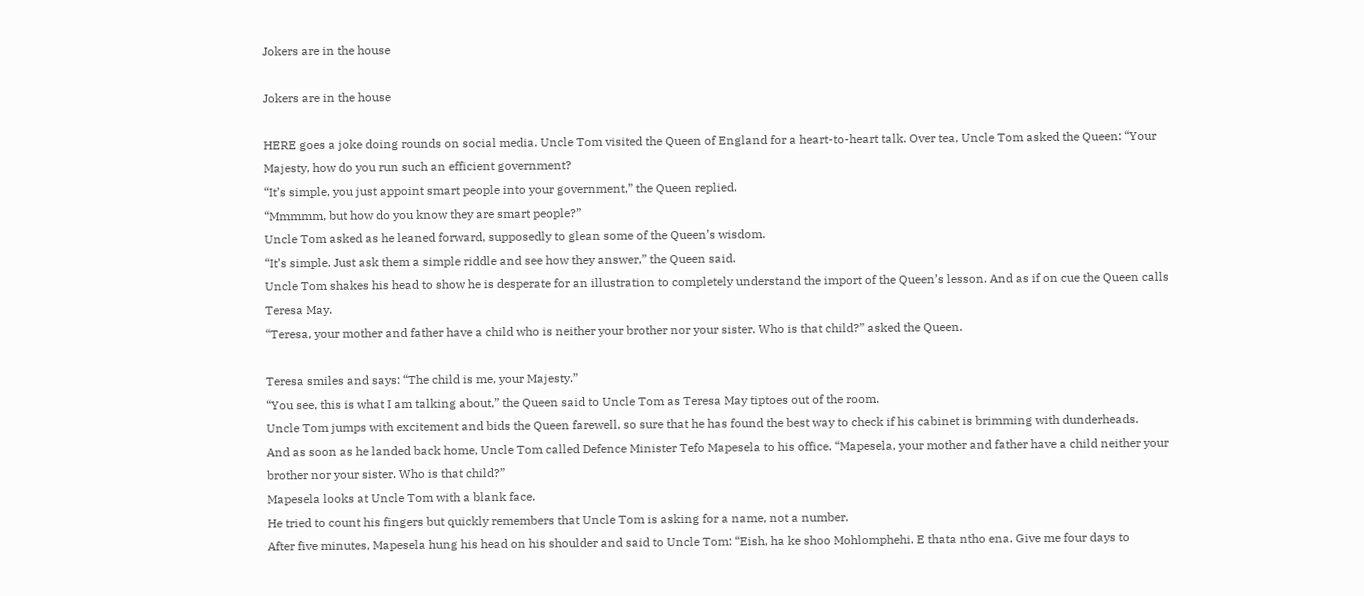Jokers are in the house

Jokers are in the house

HERE goes a joke doing rounds on social media. Uncle Tom visited the Queen of England for a heart-to-heart talk. Over tea, Uncle Tom asked the Queen: “Your Majesty, how do you run such an efficient government?
“It’s simple, you just appoint smart people into your government,” the Queen replied.
“Mmmmm, but how do you know they are smart people?”
Uncle Tom asked as he leaned forward, supposedly to glean some of the Queen’s wisdom.
“It’s simple. Just ask them a simple riddle and see how they answer,” the Queen said.
Uncle Tom shakes his head to show he is desperate for an illustration to completely understand the import of the Queen’s lesson. And as if on cue the Queen calls Teresa May.
“Teresa, your mother and father have a child who is neither your brother nor your sister. Who is that child?” asked the Queen.

Teresa smiles and says: “The child is me, your Majesty.”
“You see, this is what I am talking about,” the Queen said to Uncle Tom as Teresa May tiptoes out of the room.
Uncle Tom jumps with excitement and bids the Queen farewell, so sure that he has found the best way to check if his cabinet is brimming with dunderheads.
And as soon as he landed back home, Uncle Tom called Defence Minister Tefo Mapesela to his office. “Mapesela, your mother and father have a child neither your brother nor your sister. Who is that child?”
Mapesela looks at Uncle Tom with a blank face.
He tried to count his fingers but quickly remembers that Uncle Tom is asking for a name, not a number.
After five minutes, Mapesela hung his head on his shoulder and said to Uncle Tom: “Eish, ha ke shoo Mohlomphehi. E thata ntho ena. Give me four days to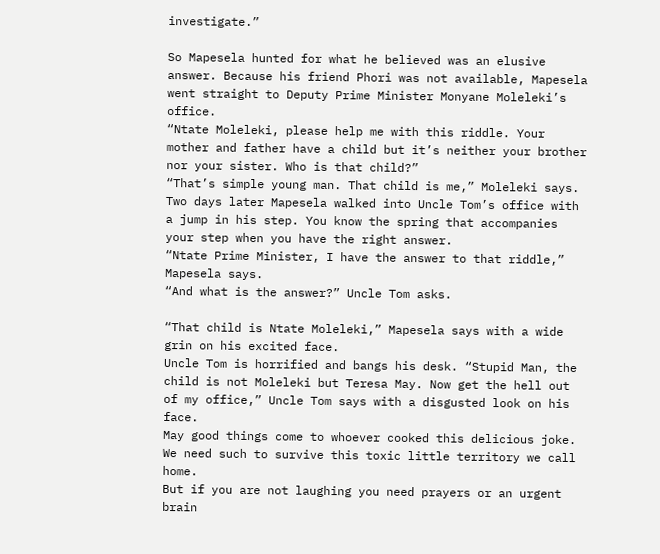investigate.”

So Mapesela hunted for what he believed was an elusive answer. Because his friend Phori was not available, Mapesela went straight to Deputy Prime Minister Monyane Moleleki’s office.
“Ntate Moleleki, please help me with this riddle. Your mother and father have a child but it’s neither your brother nor your sister. Who is that child?”
“That’s simple young man. That child is me,” Moleleki says.
Two days later Mapesela walked into Uncle Tom’s office with a jump in his step. You know the spring that accompanies your step when you have the right answer.
“Ntate Prime Minister, I have the answer to that riddle,” Mapesela says.
“And what is the answer?” Uncle Tom asks.

“That child is Ntate Moleleki,” Mapesela says with a wide grin on his excited face.
Uncle Tom is horrified and bangs his desk. “Stupid Man, the child is not Moleleki but Teresa May. Now get the hell out of my office,” Uncle Tom says with a disgusted look on his face.
May good things come to whoever cooked this delicious joke.
We need such to survive this toxic little territory we call home.
But if you are not laughing you need prayers or an urgent brain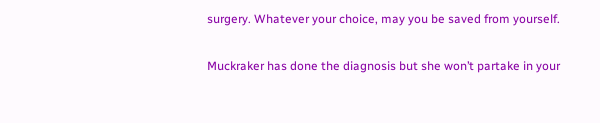surgery. Whatever your choice, may you be saved from yourself.

Muckraker has done the diagnosis but she won’t partake in your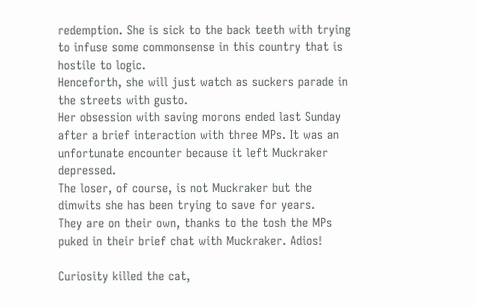redemption. She is sick to the back teeth with trying to infuse some commonsense in this country that is hostile to logic.
Henceforth, she will just watch as suckers parade in the streets with gusto.
Her obsession with saving morons ended last Sunday after a brief interaction with three MPs. It was an unfortunate encounter because it left Muckraker depressed.
The loser, of course, is not Muckraker but the dimwits she has been trying to save for years.
They are on their own, thanks to the tosh the MPs puked in their brief chat with Muckraker. Adios!

Curiosity killed the cat,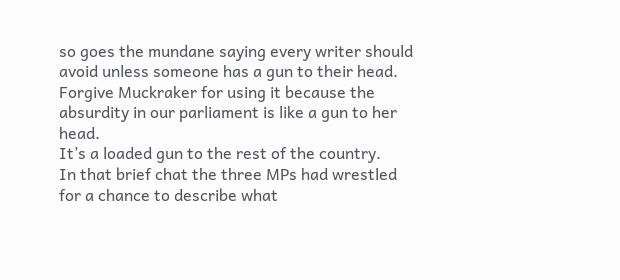so goes the mundane saying every writer should avoid unless someone has a gun to their head.
Forgive Muckraker for using it because the absurdity in our parliament is like a gun to her head.
It’s a loaded gun to the rest of the country.
In that brief chat the three MPs had wrestled for a chance to describe what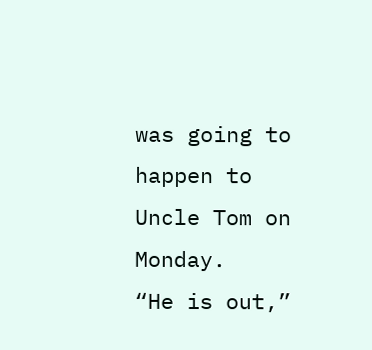was going to happen to Uncle Tom on Monday.
“He is out,”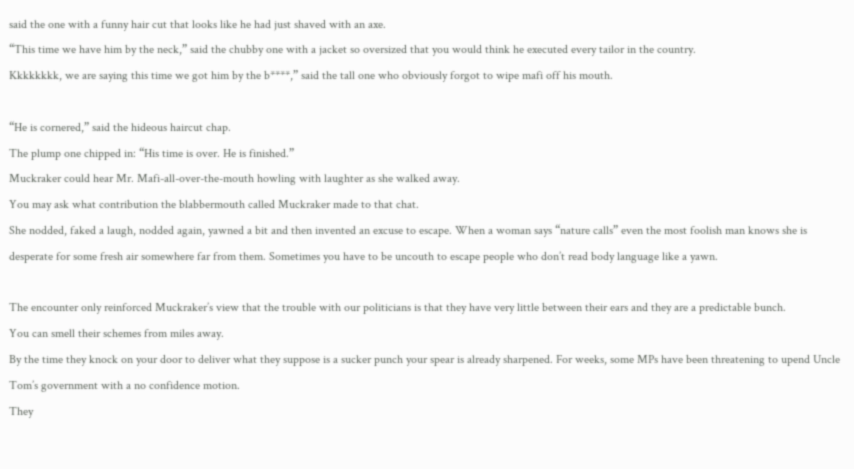said the one with a funny hair cut that looks like he had just shaved with an axe.
“This time we have him by the neck,” said the chubby one with a jacket so oversized that you would think he executed every tailor in the country.
Kkkkkkkk, we are saying this time we got him by the b****,” said the tall one who obviously forgot to wipe mafi off his mouth.

“He is cornered,” said the hideous haircut chap.
The plump one chipped in: “His time is over. He is finished.”
Muckraker could hear Mr. Mafi-all-over-the-mouth howling with laughter as she walked away.
You may ask what contribution the blabbermouth called Muckraker made to that chat.
She nodded, faked a laugh, nodded again, yawned a bit and then invented an excuse to escape. When a woman says “nature calls” even the most foolish man knows she is desperate for some fresh air somewhere far from them. Sometimes you have to be uncouth to escape people who don’t read body language like a yawn.

The encounter only reinforced Muckraker’s view that the trouble with our politicians is that they have very little between their ears and they are a predictable bunch.
You can smell their schemes from miles away.
By the time they knock on your door to deliver what they suppose is a sucker punch your spear is already sharpened. For weeks, some MPs have been threatening to upend Uncle Tom’s government with a no confidence motion.
They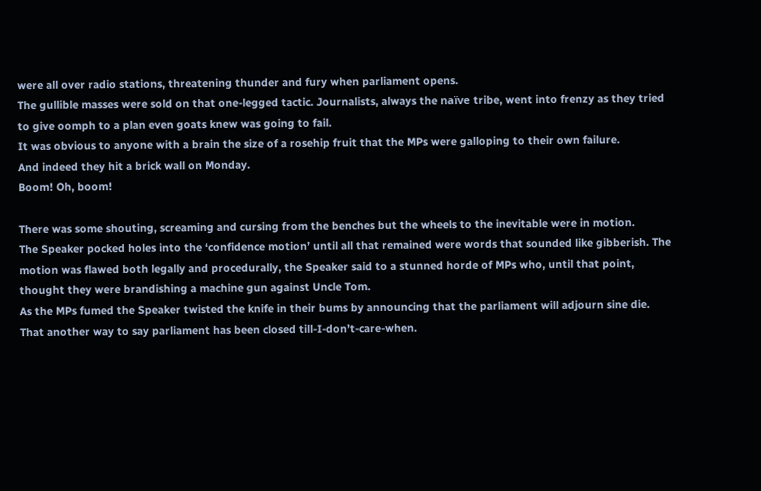were all over radio stations, threatening thunder and fury when parliament opens.
The gullible masses were sold on that one-legged tactic. Journalists, always the naïve tribe, went into frenzy as they tried to give oomph to a plan even goats knew was going to fail.
It was obvious to anyone with a brain the size of a rosehip fruit that the MPs were galloping to their own failure.
And indeed they hit a brick wall on Monday.
Boom! Oh, boom!

There was some shouting, screaming and cursing from the benches but the wheels to the inevitable were in motion.
The Speaker pocked holes into the ‘confidence motion’ until all that remained were words that sounded like gibberish. The motion was flawed both legally and procedurally, the Speaker said to a stunned horde of MPs who, until that point, thought they were brandishing a machine gun against Uncle Tom.
As the MPs fumed the Speaker twisted the knife in their bums by announcing that the parliament will adjourn sine die.
That another way to say parliament has been closed till-I-don’t-care-when.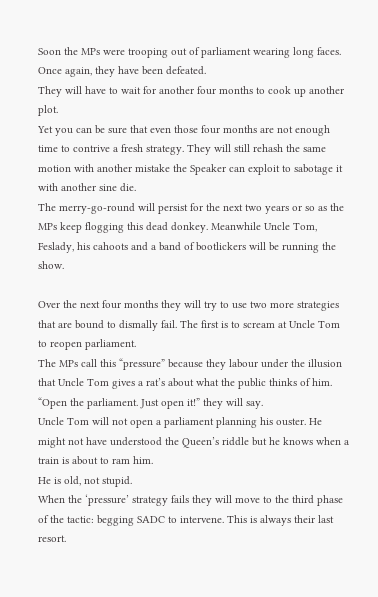Soon the MPs were trooping out of parliament wearing long faces.
Once again, they have been defeated.
They will have to wait for another four months to cook up another plot.
Yet you can be sure that even those four months are not enough time to contrive a fresh strategy. They will still rehash the same motion with another mistake the Speaker can exploit to sabotage it with another sine die.
The merry-go-round will persist for the next two years or so as the MPs keep flogging this dead donkey. Meanwhile Uncle Tom, Feslady, his cahoots and a band of bootlickers will be running the show.

Over the next four months they will try to use two more strategies that are bound to dismally fail. The first is to scream at Uncle Tom to reopen parliament.
The MPs call this “pressure” because they labour under the illusion that Uncle Tom gives a rat’s about what the public thinks of him.
“Open the parliament. Just open it!” they will say.
Uncle Tom will not open a parliament planning his ouster. He might not have understood the Queen’s riddle but he knows when a train is about to ram him.
He is old, not stupid.
When the ‘pressure’ strategy fails they will move to the third phase of the tactic: begging SADC to intervene. This is always their last resort.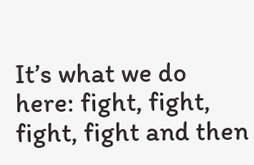It’s what we do here: fight, fight, fight, fight and then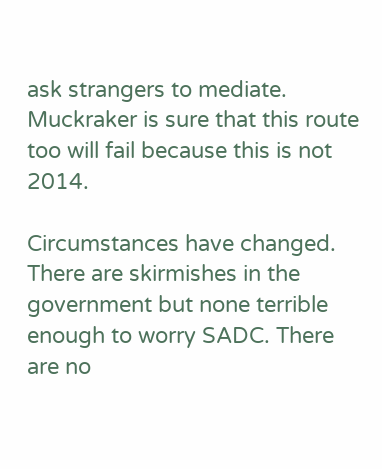ask strangers to mediate.
Muckraker is sure that this route too will fail because this is not 2014.

Circumstances have changed. There are skirmishes in the government but none terrible enough to worry SADC. There are no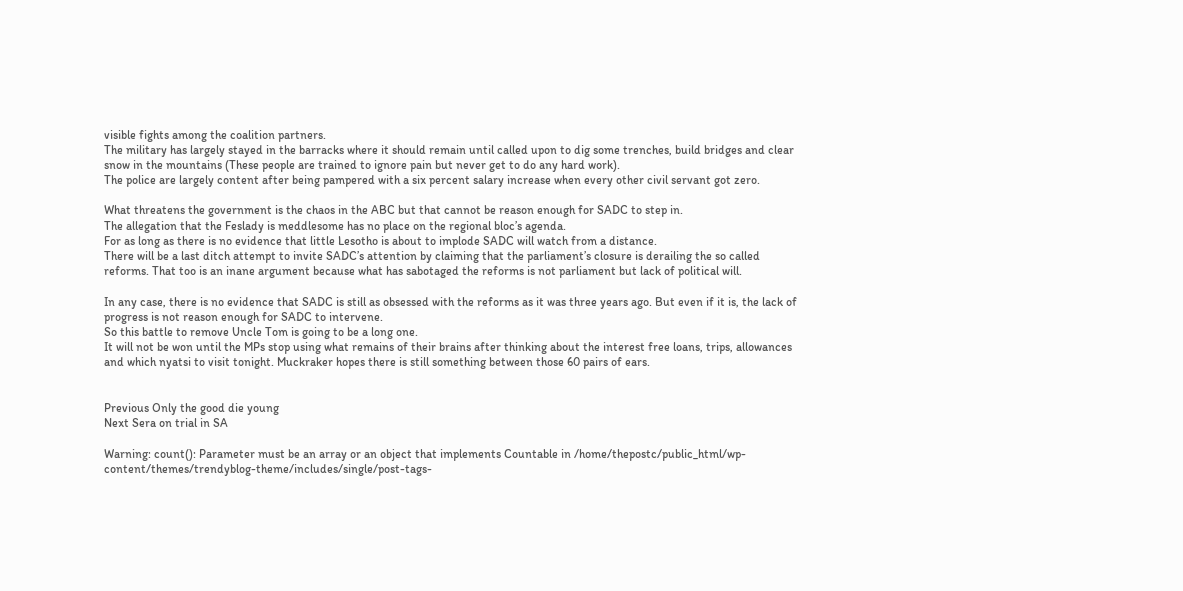visible fights among the coalition partners.
The military has largely stayed in the barracks where it should remain until called upon to dig some trenches, build bridges and clear snow in the mountains (These people are trained to ignore pain but never get to do any hard work).
The police are largely content after being pampered with a six percent salary increase when every other civil servant got zero.

What threatens the government is the chaos in the ABC but that cannot be reason enough for SADC to step in.
The allegation that the Feslady is meddlesome has no place on the regional bloc’s agenda.
For as long as there is no evidence that little Lesotho is about to implode SADC will watch from a distance.
There will be a last ditch attempt to invite SADC’s attention by claiming that the parliament’s closure is derailing the so called reforms. That too is an inane argument because what has sabotaged the reforms is not parliament but lack of political will.

In any case, there is no evidence that SADC is still as obsessed with the reforms as it was three years ago. But even if it is, the lack of progress is not reason enough for SADC to intervene.
So this battle to remove Uncle Tom is going to be a long one.
It will not be won until the MPs stop using what remains of their brains after thinking about the interest free loans, trips, allowances and which nyatsi to visit tonight. Muckraker hopes there is still something between those 60 pairs of ears.


Previous Only the good die young
Next Sera on trial in SA

Warning: count(): Parameter must be an array or an object that implements Countable in /home/thepostc/public_html/wp-content/themes/trendyblog-theme/includes/single/post-tags-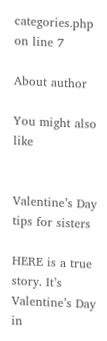categories.php on line 7

About author

You might also like


Valentine’s Day tips for sisters

HERE is a true story. It’s Valentine’s Day in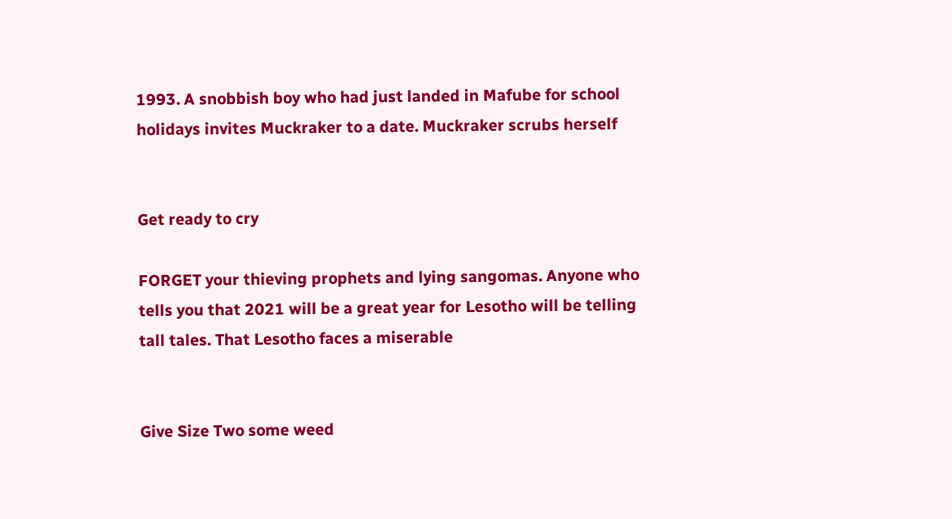1993. A snobbish boy who had just landed in Mafube for school holidays invites Muckraker to a date. Muckraker scrubs herself


Get ready to cry

FORGET your thieving prophets and lying sangomas. Anyone who tells you that 2021 will be a great year for Lesotho will be telling tall tales. That Lesotho faces a miserable


Give Size Two some weed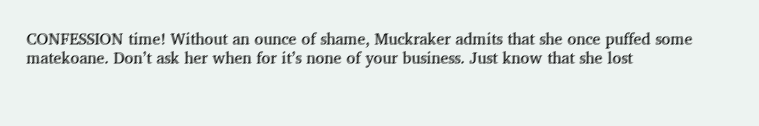CONFESSION time! Without an ounce of shame, Muckraker admits that she once puffed some matekoane. Don’t ask her when for it’s none of your business. Just know that she lost